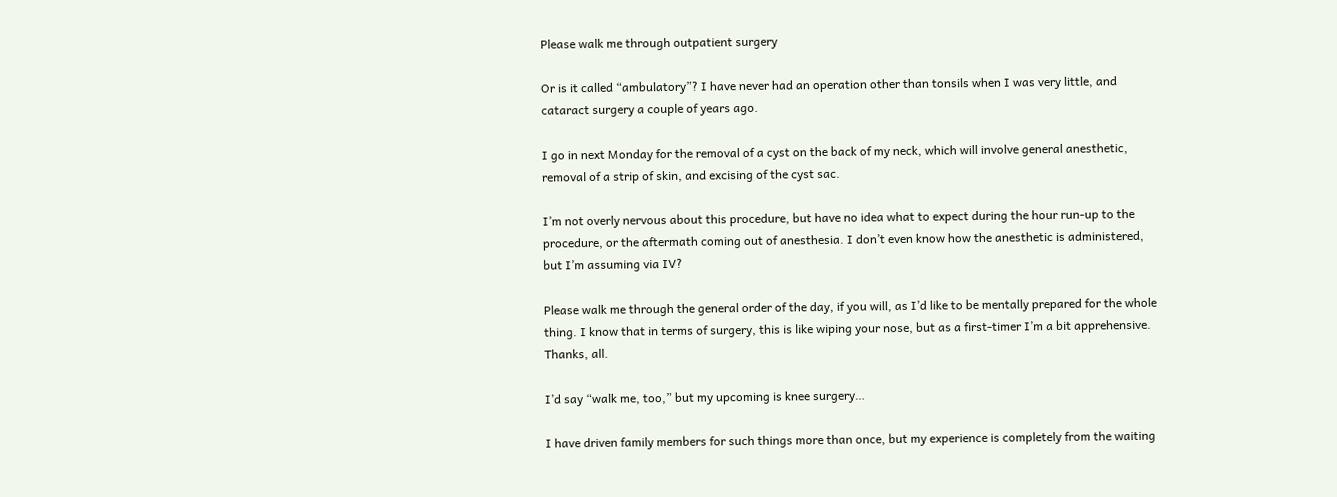Please walk me through outpatient surgery

Or is it called “ambulatory”? I have never had an operation other than tonsils when I was very little, and cataract surgery a couple of years ago.

I go in next Monday for the removal of a cyst on the back of my neck, which will involve general anesthetic, removal of a strip of skin, and excising of the cyst sac.

I’m not overly nervous about this procedure, but have no idea what to expect during the hour run-up to the procedure, or the aftermath coming out of anesthesia. I don’t even know how the anesthetic is administered, but I’m assuming via IV?

Please walk me through the general order of the day, if you will, as I’d like to be mentally prepared for the whole thing. I know that in terms of surgery, this is like wiping your nose, but as a first-timer I’m a bit apprehensive. Thanks, all.

I’d say “walk me, too,” but my upcoming is knee surgery…

I have driven family members for such things more than once, but my experience is completely from the waiting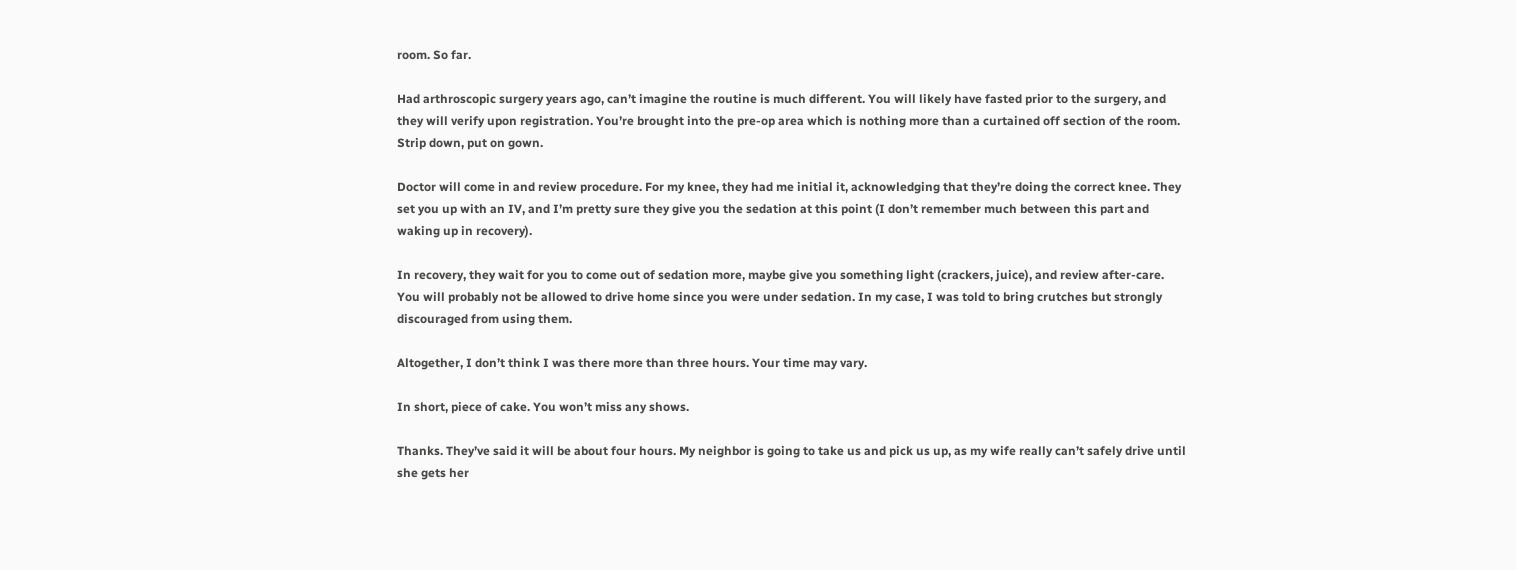room. So far.

Had arthroscopic surgery years ago, can’t imagine the routine is much different. You will likely have fasted prior to the surgery, and they will verify upon registration. You’re brought into the pre-op area which is nothing more than a curtained off section of the room. Strip down, put on gown.

Doctor will come in and review procedure. For my knee, they had me initial it, acknowledging that they’re doing the correct knee. They set you up with an IV, and I’m pretty sure they give you the sedation at this point (I don’t remember much between this part and waking up in recovery).

In recovery, they wait for you to come out of sedation more, maybe give you something light (crackers, juice), and review after-care. You will probably not be allowed to drive home since you were under sedation. In my case, I was told to bring crutches but strongly discouraged from using them.

Altogether, I don’t think I was there more than three hours. Your time may vary.

In short, piece of cake. You won’t miss any shows.

Thanks. They’ve said it will be about four hours. My neighbor is going to take us and pick us up, as my wife really can’t safely drive until she gets her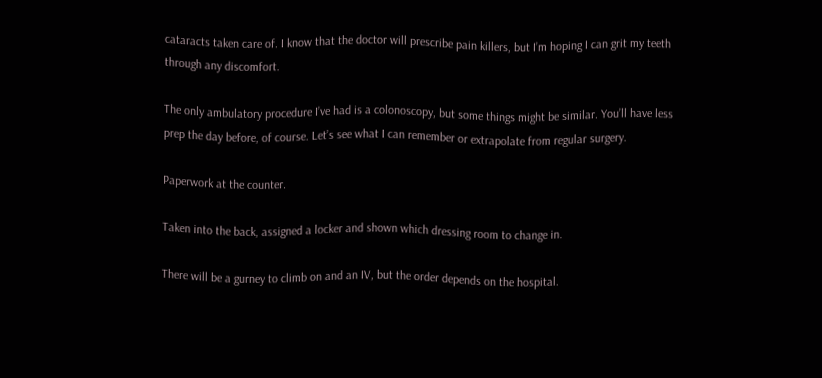cataracts taken care of. I know that the doctor will prescribe pain killers, but I’m hoping I can grit my teeth through any discomfort.

The only ambulatory procedure I’ve had is a colonoscopy, but some things might be similar. You’ll have less prep the day before, of course. Let’s see what I can remember or extrapolate from regular surgery.

Paperwork at the counter.

Taken into the back, assigned a locker and shown which dressing room to change in.

There will be a gurney to climb on and an IV, but the order depends on the hospital.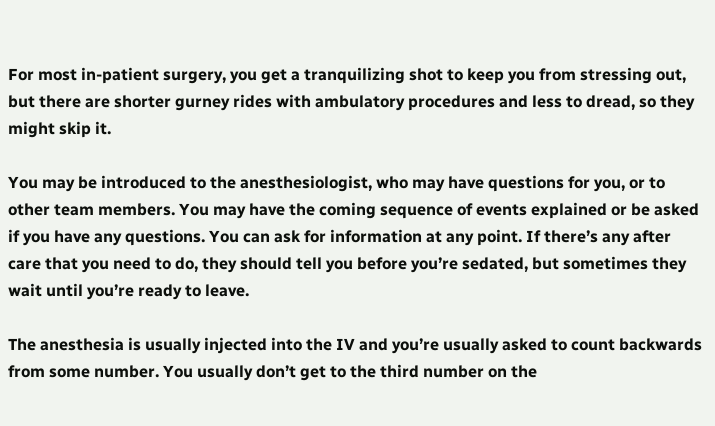For most in-patient surgery, you get a tranquilizing shot to keep you from stressing out, but there are shorter gurney rides with ambulatory procedures and less to dread, so they might skip it.

You may be introduced to the anesthesiologist, who may have questions for you, or to other team members. You may have the coming sequence of events explained or be asked if you have any questions. You can ask for information at any point. If there’s any after care that you need to do, they should tell you before you’re sedated, but sometimes they wait until you’re ready to leave.

The anesthesia is usually injected into the IV and you’re usually asked to count backwards from some number. You usually don’t get to the third number on the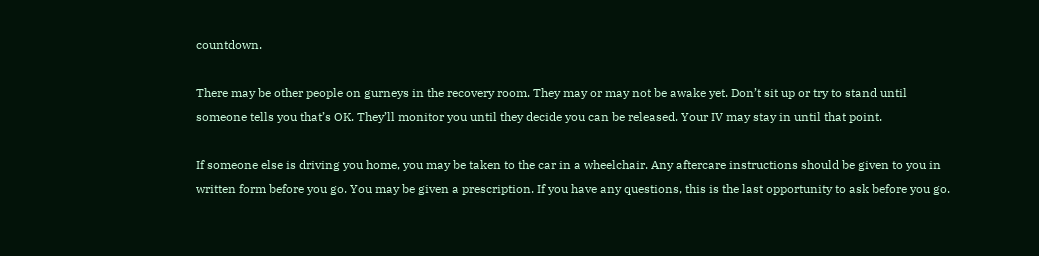countdown.

There may be other people on gurneys in the recovery room. They may or may not be awake yet. Don’t sit up or try to stand until someone tells you that’s OK. They’ll monitor you until they decide you can be released. Your IV may stay in until that point.

If someone else is driving you home, you may be taken to the car in a wheelchair. Any aftercare instructions should be given to you in written form before you go. You may be given a prescription. If you have any questions, this is the last opportunity to ask before you go.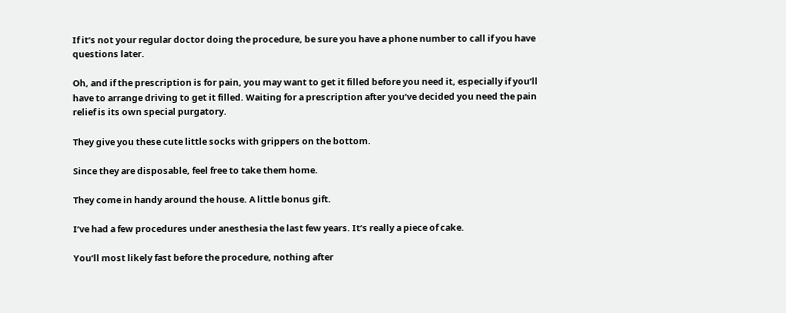If it’s not your regular doctor doing the procedure, be sure you have a phone number to call if you have questions later.

Oh, and if the prescription is for pain, you may want to get it filled before you need it, especially if you’ll have to arrange driving to get it filled. Waiting for a prescription after you’ve decided you need the pain relief is its own special purgatory.

They give you these cute little socks with grippers on the bottom.

Since they are disposable, feel free to take them home.

They come in handy around the house. A little bonus gift.

I’ve had a few procedures under anesthesia the last few years. It’s really a piece of cake.

You’ll most likely fast before the procedure, nothing after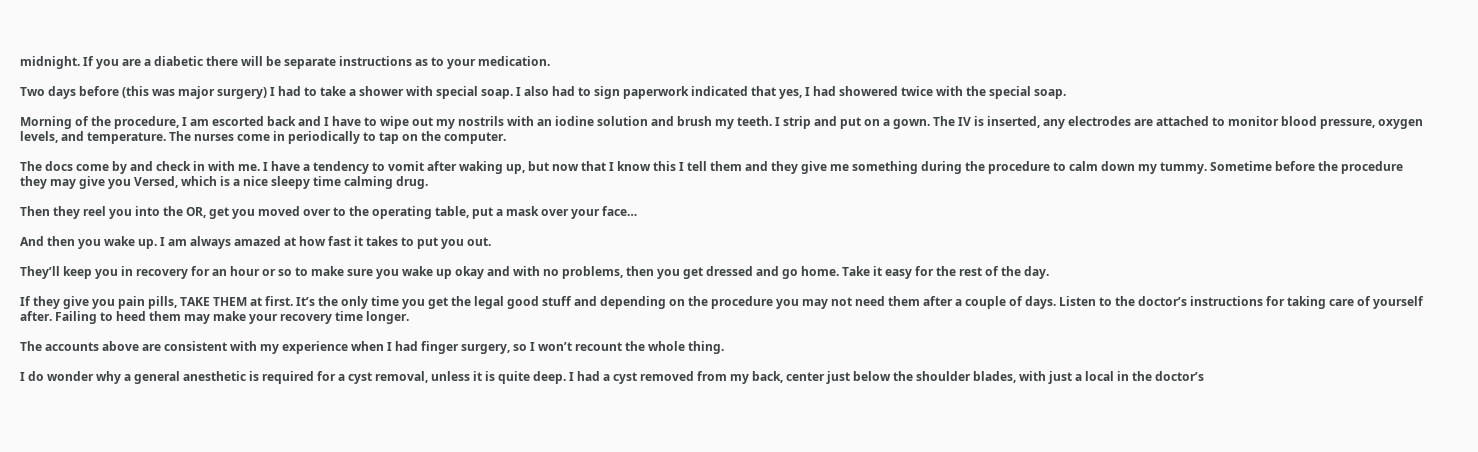midnight. If you are a diabetic there will be separate instructions as to your medication.

Two days before (this was major surgery) I had to take a shower with special soap. I also had to sign paperwork indicated that yes, I had showered twice with the special soap.

Morning of the procedure, I am escorted back and I have to wipe out my nostrils with an iodine solution and brush my teeth. I strip and put on a gown. The IV is inserted, any electrodes are attached to monitor blood pressure, oxygen levels, and temperature. The nurses come in periodically to tap on the computer.

The docs come by and check in with me. I have a tendency to vomit after waking up, but now that I know this I tell them and they give me something during the procedure to calm down my tummy. Sometime before the procedure they may give you Versed, which is a nice sleepy time calming drug.

Then they reel you into the OR, get you moved over to the operating table, put a mask over your face…

And then you wake up. I am always amazed at how fast it takes to put you out.

They’ll keep you in recovery for an hour or so to make sure you wake up okay and with no problems, then you get dressed and go home. Take it easy for the rest of the day.

If they give you pain pills, TAKE THEM at first. It’s the only time you get the legal good stuff and depending on the procedure you may not need them after a couple of days. Listen to the doctor’s instructions for taking care of yourself after. Failing to heed them may make your recovery time longer.

The accounts above are consistent with my experience when I had finger surgery, so I won’t recount the whole thing.

I do wonder why a general anesthetic is required for a cyst removal, unless it is quite deep. I had a cyst removed from my back, center just below the shoulder blades, with just a local in the doctor’s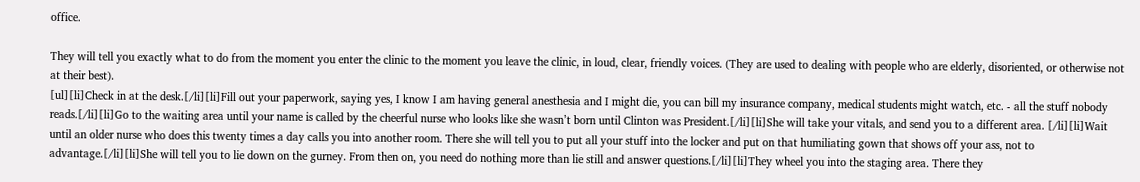office.

They will tell you exactly what to do from the moment you enter the clinic to the moment you leave the clinic, in loud, clear, friendly voices. (They are used to dealing with people who are elderly, disoriented, or otherwise not at their best).
[ul][li]Check in at the desk.[/li][li]Fill out your paperwork, saying yes, I know I am having general anesthesia and I might die, you can bill my insurance company, medical students might watch, etc. - all the stuff nobody reads.[/li][li]Go to the waiting area until your name is called by the cheerful nurse who looks like she wasn’t born until Clinton was President.[/li][li]She will take your vitals, and send you to a different area. [/li][li]Wait until an older nurse who does this twenty times a day calls you into another room. There she will tell you to put all your stuff into the locker and put on that humiliating gown that shows off your ass, not to advantage.[/li][li]She will tell you to lie down on the gurney. From then on, you need do nothing more than lie still and answer questions.[/li][li]They wheel you into the staging area. There they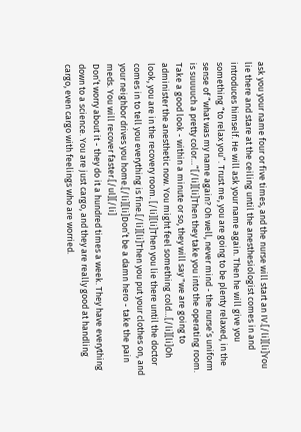ask you your name four or five times, and the nurse will start an IV.[/li][li]You lie there and stare at the ceiling until the anesthesiologist comes in and introduces himself. He will ask your name again. Then he will give you something “to relax you”. Trust me, you are going to be plenty relaxed, in the sense of “what was my name again? Oh well, never mind - the nurse’s uniform is suuuuch a pretty color…”[/li][li]Then they take you into the operating room. Take a good look - within a minute or so, they will say "we are going to administer the anesthetic now. You might feel something cold…[/li][li]Oh look, you are in the recovery room. [/li][li]Then you lie there until the doctor comes in to tell you everything is fine.[/li][li]Then you put your clothes on, and your neighbor drives you home.[/li][li]Don’t be a damn hero - take the pain meds. You will recover faster.[/ul][/li]
Don’t worry about it - they do it a hundred times a week. They have everything down to a science. You are just cargo, and they are really good at handling cargo, even cargo with feelings who are worried.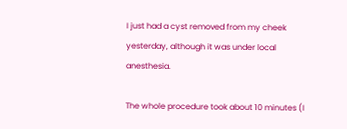I just had a cyst removed from my cheek yesterday, although it was under local anesthesia.

The whole procedure took about 10 minutes (I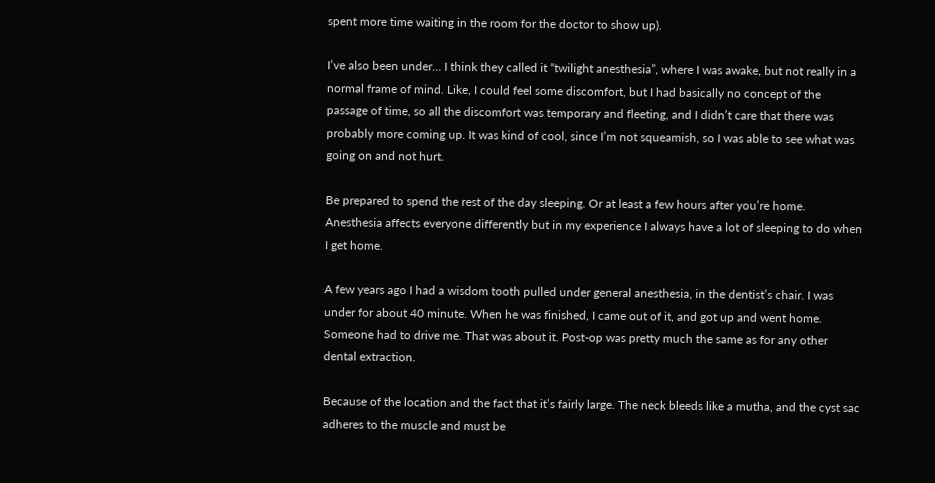spent more time waiting in the room for the doctor to show up).

I’ve also been under… I think they called it “twilight anesthesia”, where I was awake, but not really in a normal frame of mind. Like, I could feel some discomfort, but I had basically no concept of the passage of time, so all the discomfort was temporary and fleeting, and I didn’t care that there was probably more coming up. It was kind of cool, since I’m not squeamish, so I was able to see what was going on and not hurt.

Be prepared to spend the rest of the day sleeping. Or at least a few hours after you’re home. Anesthesia affects everyone differently but in my experience I always have a lot of sleeping to do when I get home.

A few years ago I had a wisdom tooth pulled under general anesthesia, in the dentist’s chair. I was under for about 40 minute. When he was finished, I came out of it, and got up and went home. Someone had to drive me. That was about it. Post-op was pretty much the same as for any other dental extraction.

Because of the location and the fact that it’s fairly large. The neck bleeds like a mutha, and the cyst sac adheres to the muscle and must be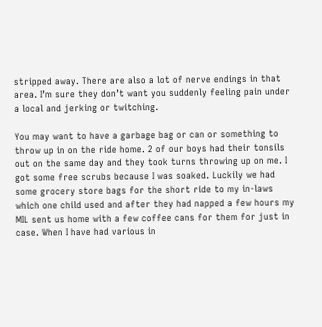stripped away. There are also a lot of nerve endings in that area. I’m sure they don’t want you suddenly feeling pain under a local and jerking or twitching.

You may want to have a garbage bag or can or something to throw up in on the ride home. 2 of our boys had their tonsils out on the same day and they took turns throwing up on me. I got some free scrubs because I was soaked. Luckily we had some grocery store bags for the short ride to my in-laws which one child used and after they had napped a few hours my MIL sent us home with a few coffee cans for them for just in case. When I have had various in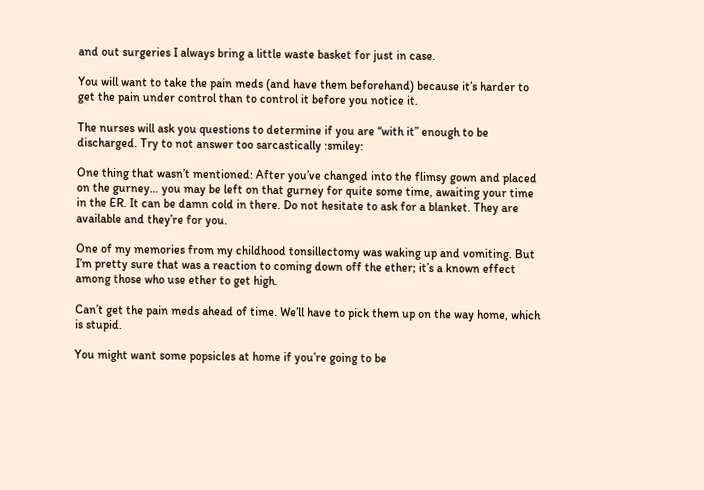and out surgeries I always bring a little waste basket for just in case.

You will want to take the pain meds (and have them beforehand) because it’s harder to get the pain under control than to control it before you notice it.

The nurses will ask you questions to determine if you are “with it” enough to be discharged. Try to not answer too sarcastically :smiley:

One thing that wasn’t mentioned: After you’ve changed into the flimsy gown and placed on the gurney… you may be left on that gurney for quite some time, awaiting your time in the ER. It can be damn cold in there. Do not hesitate to ask for a blanket. They are available and they’re for you.

One of my memories from my childhood tonsillectomy was waking up and vomiting. But I’m pretty sure that was a reaction to coming down off the ether; it’s a known effect among those who use ether to get high.

Can’t get the pain meds ahead of time. We’ll have to pick them up on the way home, which is stupid.

You might want some popsicles at home if you’re going to be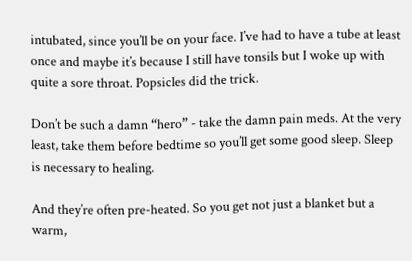intubated, since you’ll be on your face. I’ve had to have a tube at least once and maybe it’s because I still have tonsils but I woke up with quite a sore throat. Popsicles did the trick.

Don’t be such a damn “hero” - take the damn pain meds. At the very least, take them before bedtime so you’ll get some good sleep. Sleep is necessary to healing.

And they’re often pre-heated. So you get not just a blanket but a warm,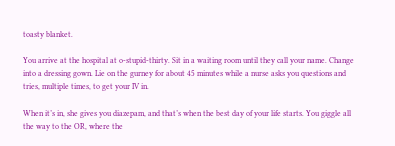toasty blanket.

You arrive at the hospital at o-stupid-thirty. Sit in a waiting room until they call your name. Change into a dressing gown. Lie on the gurney for about 45 minutes while a nurse asks you questions and tries, multiple times, to get your IV in.

When it’s in, she gives you diazepam, and that’s when the best day of your life starts. You giggle all the way to the OR, where the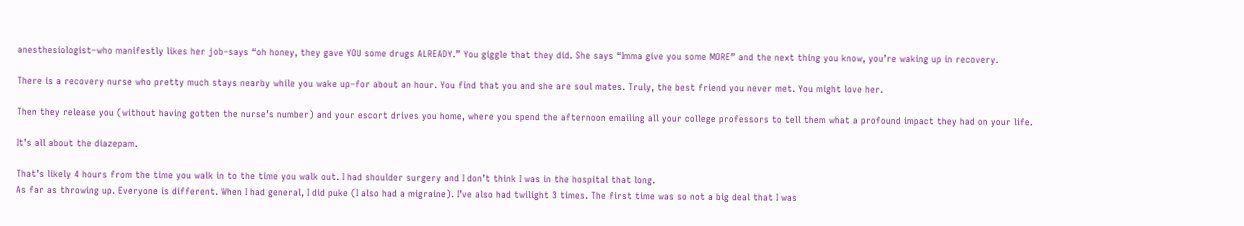anesthesiologist–who manifestly likes her job–says “oh honey, they gave YOU some drugs ALREADY.” You giggle that they did. She says “Imma give you some MORE” and the next thing you know, you’re waking up in recovery.

There is a recovery nurse who pretty much stays nearby while you wake up–for about an hour. You find that you and she are soul mates. Truly, the best friend you never met. You might love her.

Then they release you (without having gotten the nurse’s number) and your escort drives you home, where you spend the afternoon emailing all your college professors to tell them what a profound impact they had on your life.

It’s all about the diazepam.

That’s likely 4 hours from the time you walk in to the time you walk out. I had shoulder surgery and I don’t think I was in the hospital that long.
As far as throwing up. Everyone is different. When I had general, I did puke (I also had a migraine). I’ve also had twilight 3 times. The first time was so not a big deal that I was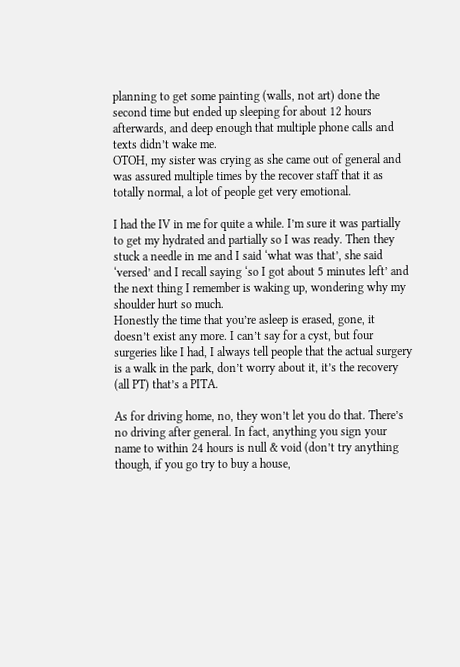planning to get some painting (walls, not art) done the second time but ended up sleeping for about 12 hours afterwards, and deep enough that multiple phone calls and texts didn’t wake me.
OTOH, my sister was crying as she came out of general and was assured multiple times by the recover staff that it as totally normal, a lot of people get very emotional.

I had the IV in me for quite a while. I’m sure it was partially to get my hydrated and partially so I was ready. Then they stuck a needle in me and I said ‘what was that’, she said ‘versed’ and I recall saying ‘so I got about 5 minutes left’ and the next thing I remember is waking up, wondering why my shoulder hurt so much.
Honestly the time that you’re asleep is erased, gone, it doesn’t exist any more. I can’t say for a cyst, but four surgeries like I had, I always tell people that the actual surgery is a walk in the park, don’t worry about it, it’s the recovery (all PT) that’s a PITA.

As for driving home, no, they won’t let you do that. There’s no driving after general. In fact, anything you sign your name to within 24 hours is null & void (don’t try anything though, if you go try to buy a house,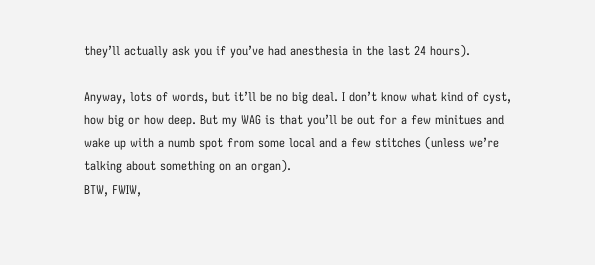they’ll actually ask you if you’ve had anesthesia in the last 24 hours).

Anyway, lots of words, but it’ll be no big deal. I don’t know what kind of cyst, how big or how deep. But my WAG is that you’ll be out for a few minitues and wake up with a numb spot from some local and a few stitches (unless we’re talking about something on an organ).
BTW, FWIW,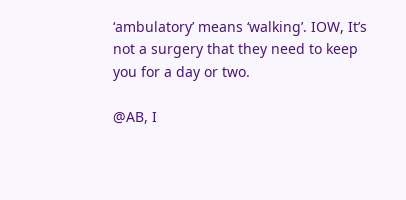‘ambulatory’ means ‘walking’. IOW, It’s not a surgery that they need to keep you for a day or two.

@AB, I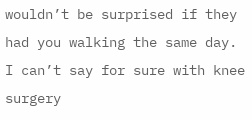wouldn’t be surprised if they had you walking the same day. I can’t say for sure with knee surgery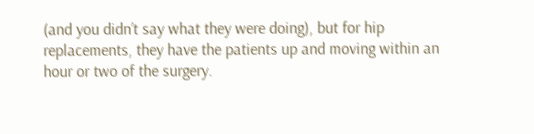(and you didn’t say what they were doing), but for hip replacements, they have the patients up and moving within an hour or two of the surgery.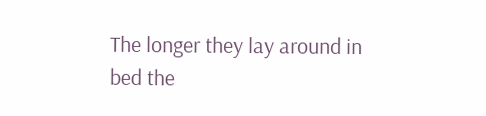The longer they lay around in bed the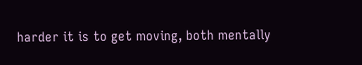harder it is to get moving, both mentally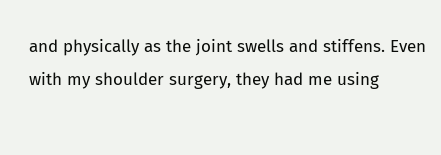and physically as the joint swells and stiffens. Even with my shoulder surgery, they had me using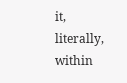it, literally, within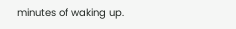minutes of waking up.